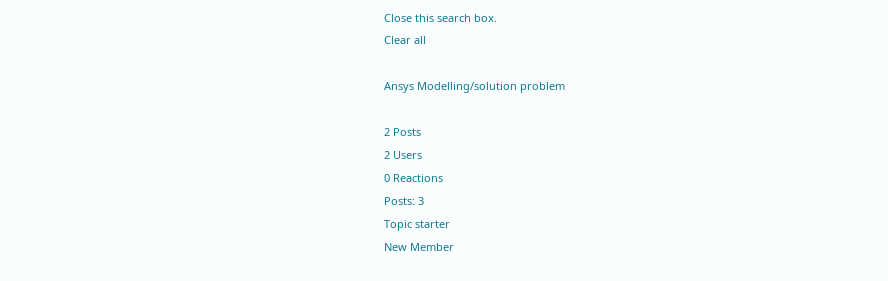Close this search box.
Clear all

Ansys Modelling/solution problem

2 Posts
2 Users
0 Reactions
Posts: 3
Topic starter
New Member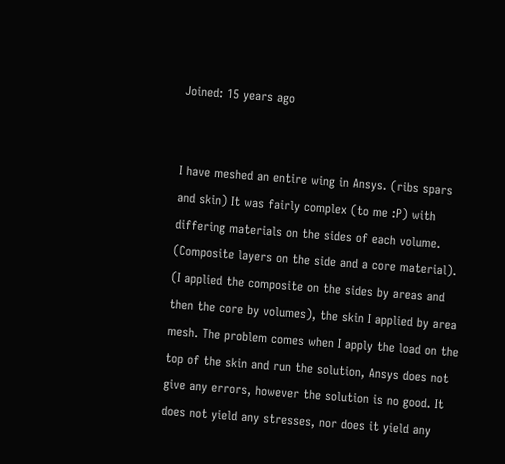Joined: 15 years ago


I have meshed an entire wing in Ansys. (ribs spars and skin) It was fairly complex (to me :P) with differing materials on the sides of each volume. (Composite layers on the side and a core material). (I applied the composite on the sides by areas and then the core by volumes), the skin I applied by area mesh. The problem comes when I apply the load on the top of the skin and run the solution, Ansys does not give any errors, however the solution is no good. It does not yield any stresses, nor does it yield any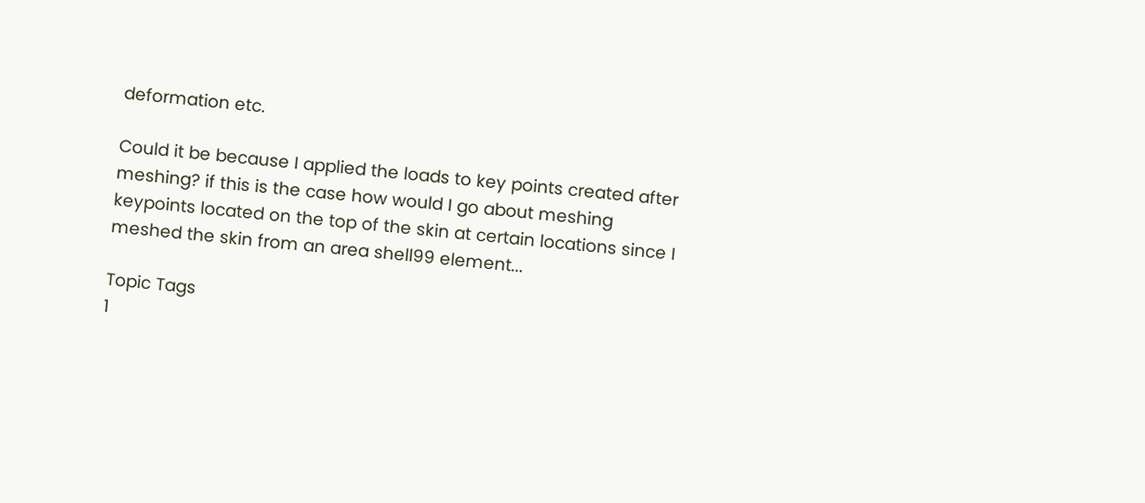deformation etc.

Could it be because I applied the loads to key points created after meshing? if this is the case how would I go about meshing keypoints located on the top of the skin at certain locations since I meshed the skin from an area shell99 element...

Topic Tags
1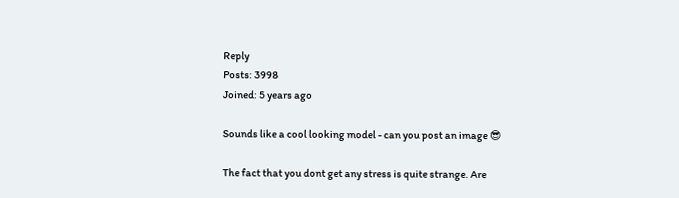Reply
Posts: 3998
Joined: 5 years ago

Sounds like a cool looking model - can you post an image 😎

The fact that you dont get any stress is quite strange. Are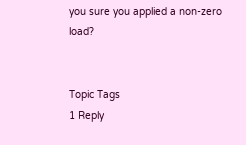you sure you applied a non-zero load?


Topic Tags
1 Reply